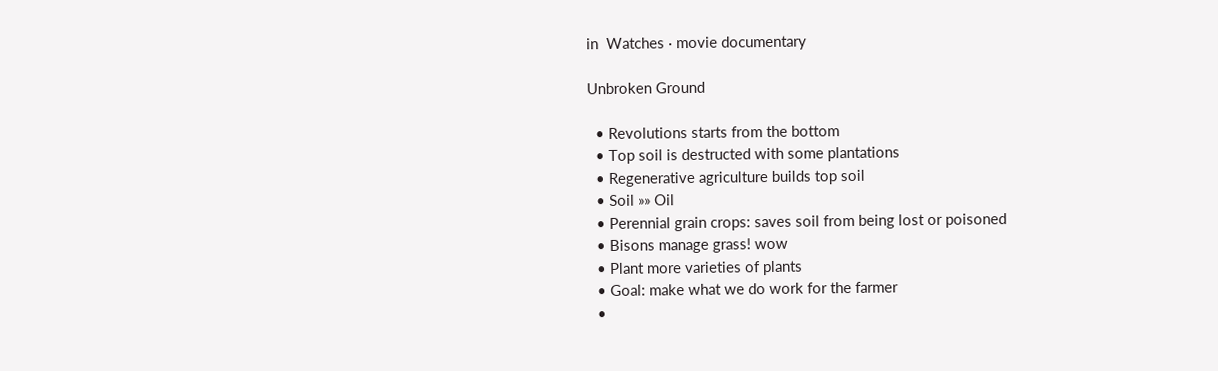in  Watches · movie documentary

Unbroken Ground

  • Revolutions starts from the bottom
  • Top soil is destructed with some plantations
  • Regenerative agriculture builds top soil
  • Soil »» Oil
  • Perennial grain crops: saves soil from being lost or poisoned
  • Bisons manage grass! wow
  • Plant more varieties of plants
  • Goal: make what we do work for the farmer
  •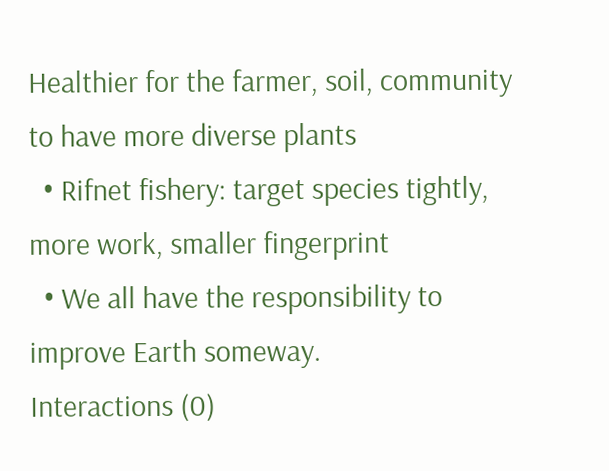Healthier for the farmer, soil, community to have more diverse plants
  • Rifnet fishery: target species tightly, more work, smaller fingerprint
  • We all have the responsibility to improve Earth someway.
Interactions (0)